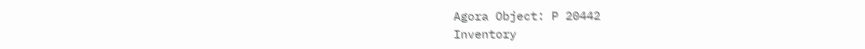Agora Object: P 20442
Inventory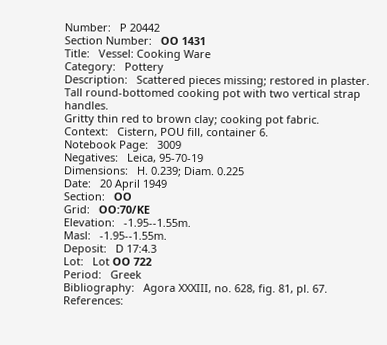Number:   P 20442
Section Number:   ΟΟ 1431
Title:   Vessel: Cooking Ware
Category:   Pottery
Description:   Scattered pieces missing; restored in plaster. Tall round-bottomed cooking pot with two vertical strap handles.
Gritty thin red to brown clay; cooking pot fabric.
Context:   Cistern, POU fill, container 6.
Notebook Page:   3009
Negatives:   Leica, 95-70-19
Dimensions:   H. 0.239; Diam. 0.225
Date:   20 April 1949
Section:   ΟΟ
Grid:   ΟΟ:70/ΚΕ
Elevation:   -1.95--1.55m.
Masl:   -1.95--1.55m.
Deposit:   D 17:4.3
Lot:   Lot ΟΟ 722
Period:   Greek
Bibliography:   Agora XXXIII, no. 628, fig. 81, pl. 67.
References: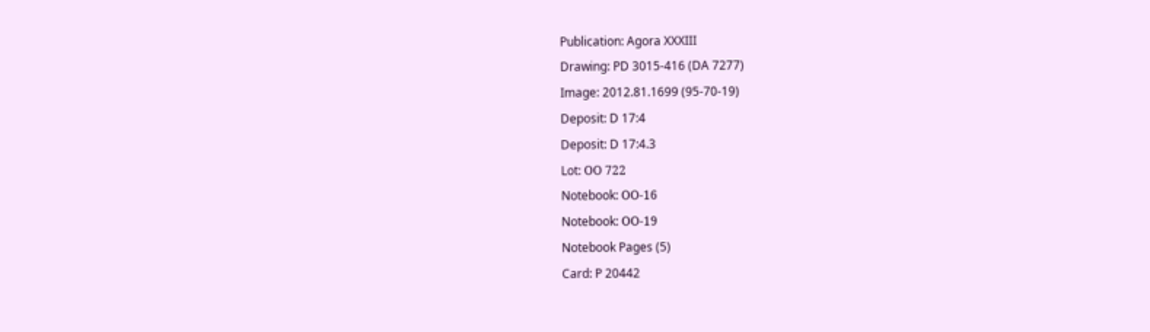Publication: Agora XXXIII
Drawing: PD 3015-416 (DA 7277)
Image: 2012.81.1699 (95-70-19)
Deposit: D 17:4
Deposit: D 17:4.3
Lot: ΟΟ 722
Notebook: ΟΟ-16
Notebook: ΟΟ-19
Notebook Pages (5)
Card: P 20442